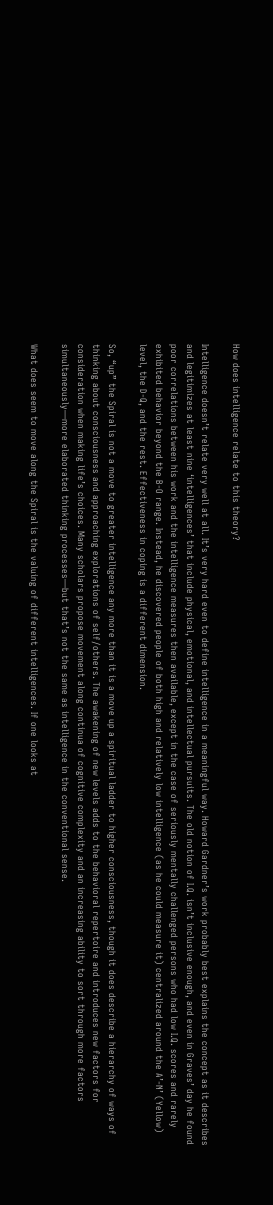How does intelligence relate to this theory?

Intelligence doesn’t relate very well at all. It’s very hard even to define intelligence in a meaningful way. Howard Gardner’s work probably best explains the concept as it describes and legitimizes at least nine ‘intelligences’ that include physical, emotional, and intellectual pursuits. The old notion of I.Q. isn’t inclusive enough, and even in Graves’ day he found poor correlations between his work and the intelligence measures then available, except in the case of seriously mentally challenged persons who had low I.Q. scores and rarely exhibited behavior beyond the B-O range. Instead, he discovered people of both high and relatively low intelligence (as he could measure it) centralized around the A’-N’ (Yellow) level, the D-Q, and the rest. Effectiveness in coping is a different dimension.

So, “up” the Spiral is not a move to greater intelligence any more than it is a move up a spiritual ladder to higher consciousness, though it does describe a hierarchy of ways of thinking about consciousness and approaching explorations of self/others. The awakening of new levels adds to the behavioral repertoire and introduces new factors for consideration when making life’s choices. Many scholars propose movement along continua of cognitive complexity and an increasing ability to sort through more factors simultaneously—more elaborated thinking processes—but that’s not the same as intelligence in the conventional sense.

What does seem to move along the Spiral is the valuing of different intelligences. If one looks at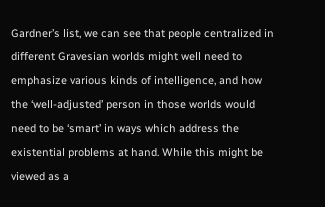Gardner’s list, we can see that people centralized in different Gravesian worlds might well need to emphasize various kinds of intelligence, and how the ‘well-adjusted’ person in those worlds would need to be ‘smart’ in ways which address the existential problems at hand. While this might be viewed as a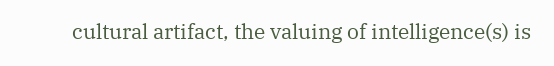cultural artifact, the valuing of intelligence(s) is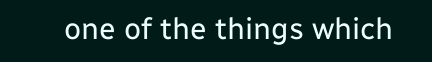one of the things which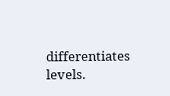differentiates levels.